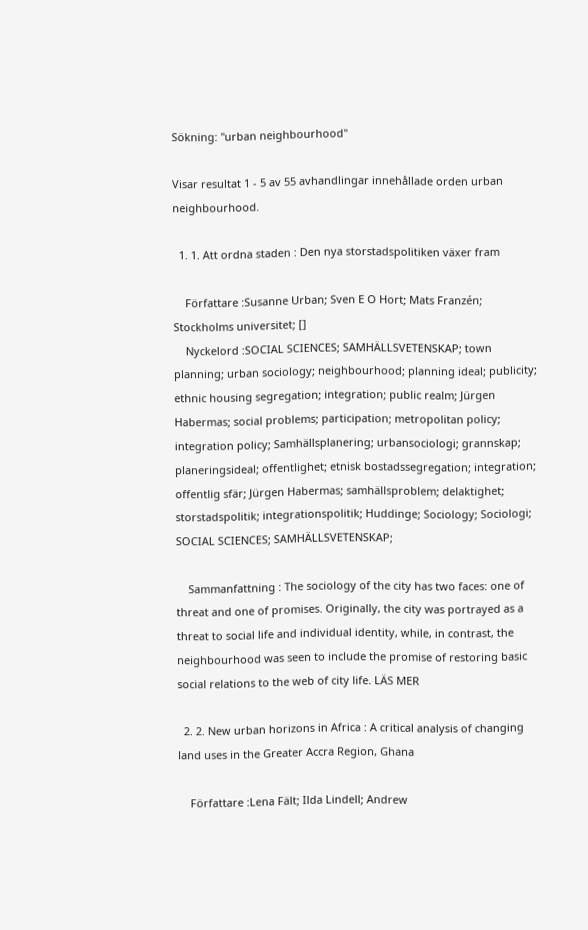Sökning: "urban neighbourhood"

Visar resultat 1 - 5 av 55 avhandlingar innehållade orden urban neighbourhood.

  1. 1. Att ordna staden : Den nya storstadspolitiken växer fram

    Författare :Susanne Urban; Sven E O Hort; Mats Franzén; Stockholms universitet; []
    Nyckelord :SOCIAL SCIENCES; SAMHÄLLSVETENSKAP; town planning; urban sociology; neighbourhood; planning ideal; publicity; ethnic housing segregation; integration; public realm; Jürgen Habermas; social problems; participation; metropolitan policy; integration policy; Samhällsplanering; urbansociologi; grannskap; planeringsideal; offentlighet; etnisk bostadssegregation; integration; offentlig sfär; Jürgen Habermas; samhällsproblem; delaktighet; storstadspolitik; integrationspolitik; Huddinge; Sociology; Sociologi; SOCIAL SCIENCES; SAMHÄLLSVETENSKAP;

    Sammanfattning : The sociology of the city has two faces: one of threat and one of promises. Originally, the city was portrayed as a threat to social life and individual identity, while, in contrast, the neighbourhood was seen to include the promise of restoring basic social relations to the web of city life. LÄS MER

  2. 2. New urban horizons in Africa : A critical analysis of changing land uses in the Greater Accra Region, Ghana

    Författare :Lena Fält; Ilda Lindell; Andrew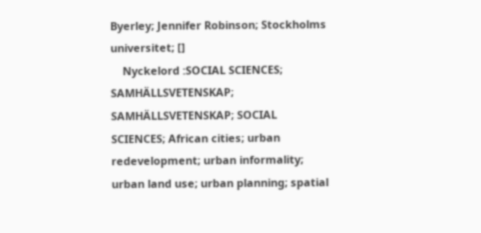Byerley; Jennifer Robinson; Stockholms universitet; []
    Nyckelord :SOCIAL SCIENCES; SAMHÄLLSVETENSKAP; SAMHÄLLSVETENSKAP; SOCIAL SCIENCES; African cities; urban redevelopment; urban informality; urban land use; urban planning; spatial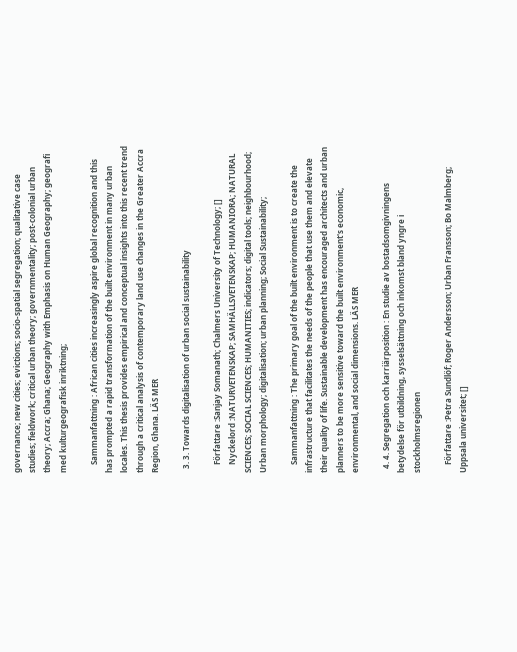governance; new cities; evictions; socio-spatial segregation; qualitative case studies; fieldwork; critical urban theory; governmentality; post-colonial urban theory; Accra; Ghana; Geography with Emphasis on Human Geography; geografi med kulturgeografisk inriktning;

    Sammanfattning : African cities increasingly aspire global recognition and this has prompted a rapid transformation of the built environment in many urban locales. This thesis provides empirical and conceptual insights into this recent trend through a critical analysis of contemporary land use changes in the Greater Accra Region, Ghana. LÄS MER

  3. 3. Towards digitalisation of urban social sustainability

    Författare :Sanjay Somanath; Chalmers University of Technology; []
    Nyckelord :NATURVETENSKAP; SAMHÄLLSVETENSKAP; HUMANIORA; NATURAL SCIENCES; SOCIAL SCIENCES; HUMANITIES; indicators; digital tools; neighbourhood; Urban morphology; digitalisation; urban planning; Social Sustainability;

    Sammanfattning : The primary goal of the built environment is to create the infrastructure that facilitates the needs of the people that use them and elevate their quality of life. Sustainable development has encouraged architects and urban planners to be more sensitive toward the built environment's economic, environmental, and social dimensions. LÄS MER

  4. 4. Segregation och karriärposition : En studie av bostadsomgivningens betydelse för utbildning, sysselsättning och inkomst bland yngre i stockholmsregionen

    Författare :Petra Sundlöf; Roger Andersson; Urban Fransson; Bo Malmberg; Uppsala universitet; []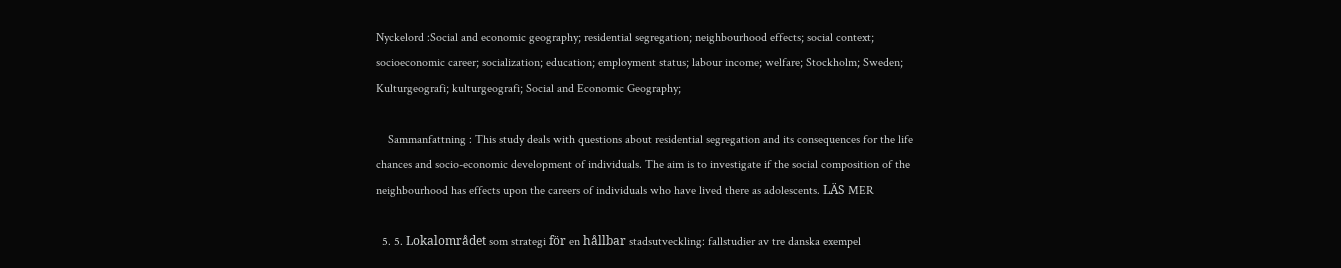Nyckelord :Social and economic geography; residential segregation; neighbourhood effects; social context; socioeconomic career; socialization; education; employment status; labour income; welfare; Stockholm; Sweden; Kulturgeografi; kulturgeografi; Social and Economic Geography;

    Sammanfattning : This study deals with questions about residential segregation and its consequences for the life chances and socio-economic development of individuals. The aim is to investigate if the social composition of the neighbourhood has effects upon the careers of individuals who have lived there as adolescents. LÄS MER

  5. 5. Lokalområdet som strategi för en hållbar stadsutveckling: fallstudier av tre danska exempel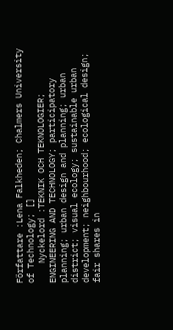Författare :Lena Falkheden; Chalmers University of Technology; []
    Nyckelord :TEKNIK OCH TEKNOLOGIER; ENGINEERING AND TECHNOLOGY; participatory planning; urban design and planning; urban district; visual ecology; sustainable urban development; neighbourhood; ecological design; fair shares in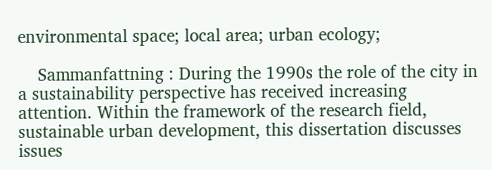environmental space; local area; urban ecology;

    Sammanfattning : During the 1990s the role of the city in a sustainability perspective has received increasing attention. Within the framework of the research field, sustainable urban development, this dissertation discusses issues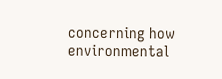concerning how environmental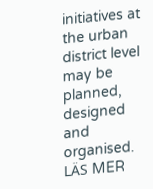initiatives at the urban district level may be planned, designed and organised. LÄS MER